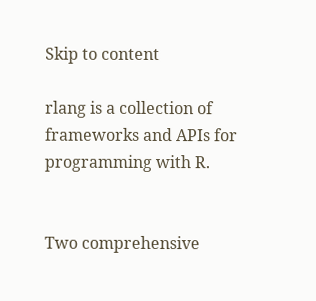Skip to content

rlang is a collection of frameworks and APIs for programming with R.


Two comprehensive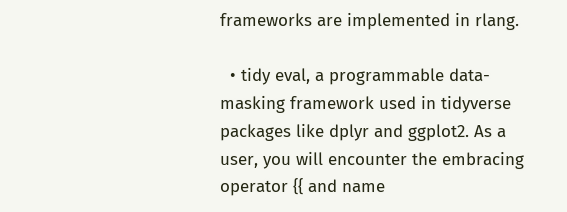frameworks are implemented in rlang.

  • tidy eval, a programmable data-masking framework used in tidyverse packages like dplyr and ggplot2. As a user, you will encounter the embracing operator {{ and name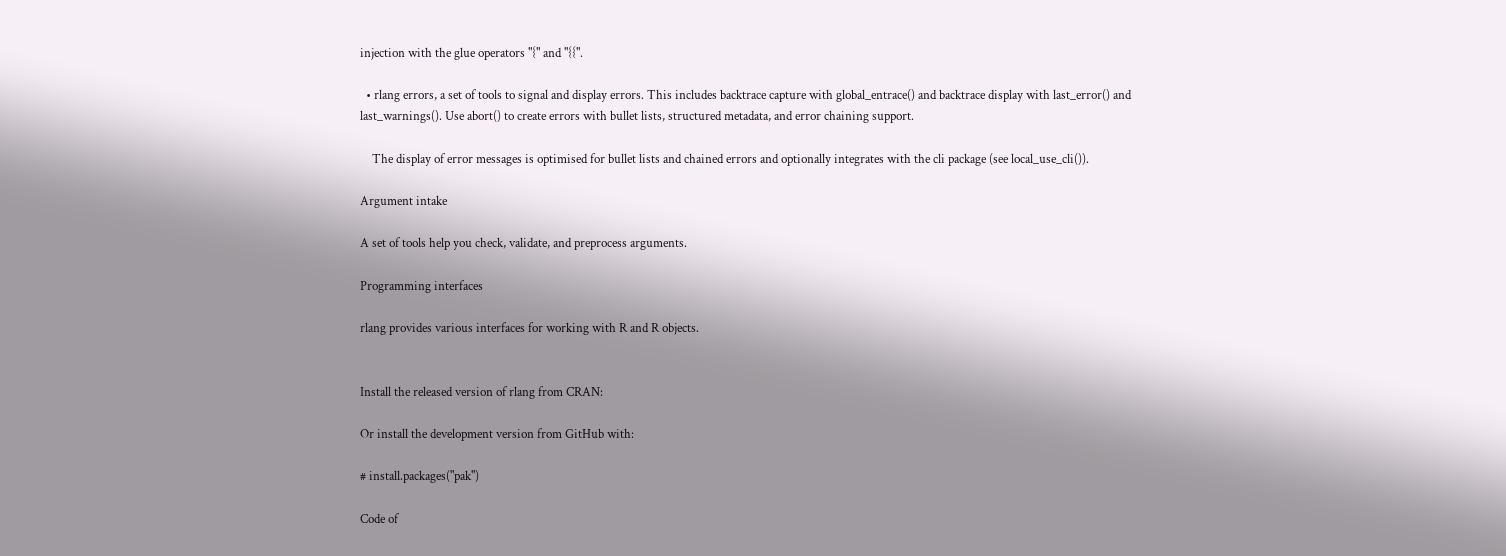injection with the glue operators "{" and "{{".

  • rlang errors, a set of tools to signal and display errors. This includes backtrace capture with global_entrace() and backtrace display with last_error() and last_warnings(). Use abort() to create errors with bullet lists, structured metadata, and error chaining support.

    The display of error messages is optimised for bullet lists and chained errors and optionally integrates with the cli package (see local_use_cli()).

Argument intake

A set of tools help you check, validate, and preprocess arguments.

Programming interfaces

rlang provides various interfaces for working with R and R objects.


Install the released version of rlang from CRAN:

Or install the development version from GitHub with:

# install.packages("pak")

Code of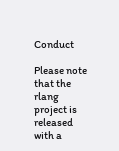Conduct

Please note that the rlang project is released with a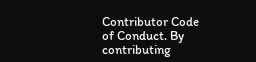Contributor Code of Conduct. By contributing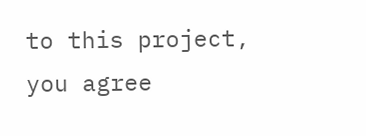to this project, you agree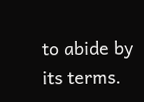to abide by its terms.